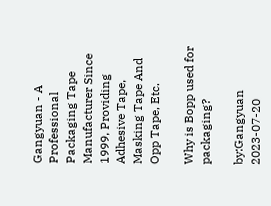Gangyuan - A Professional Packaging Tape Manufacturer Since 1999, Providing  Adhesive Tape, Masking Tape And Opp Tape, Etc.

Why is Bopp used for packaging?

by:Gangyuan      2023-07-20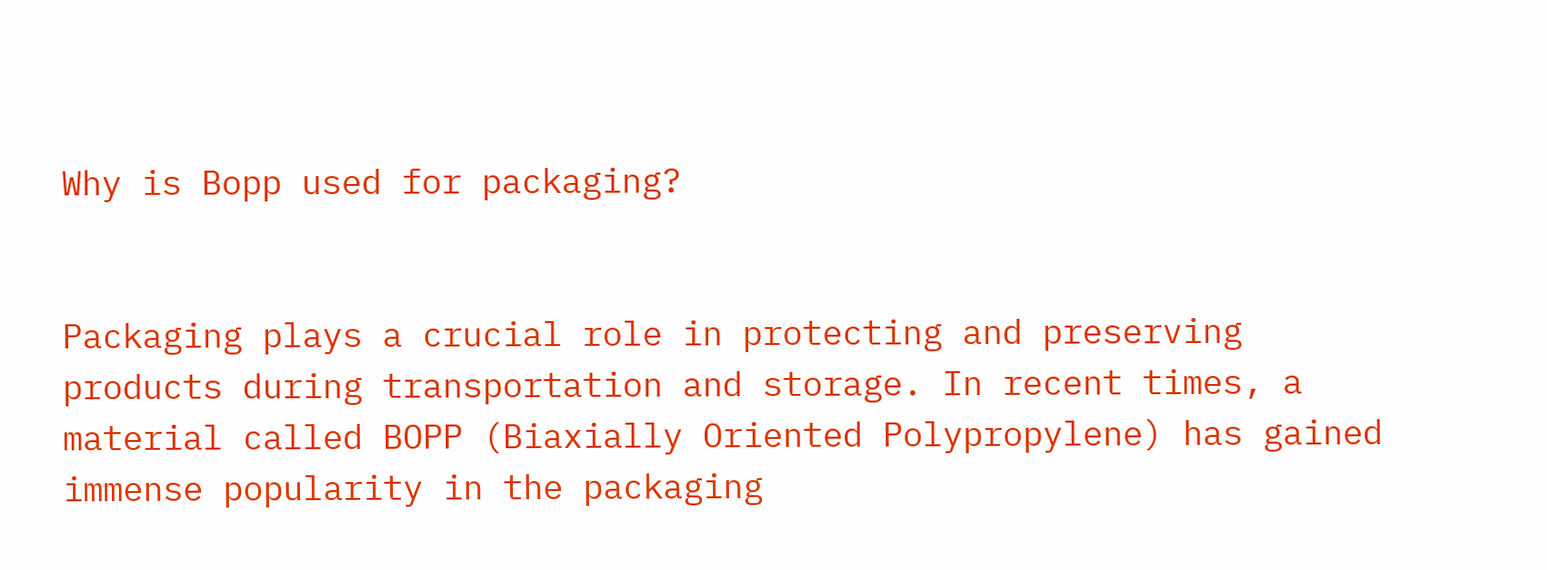Why is Bopp used for packaging?


Packaging plays a crucial role in protecting and preserving products during transportation and storage. In recent times, a material called BOPP (Biaxially Oriented Polypropylene) has gained immense popularity in the packaging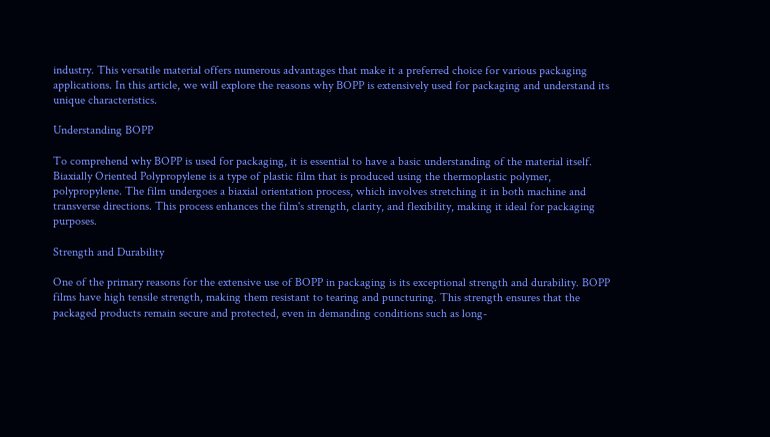industry. This versatile material offers numerous advantages that make it a preferred choice for various packaging applications. In this article, we will explore the reasons why BOPP is extensively used for packaging and understand its unique characteristics.

Understanding BOPP

To comprehend why BOPP is used for packaging, it is essential to have a basic understanding of the material itself. Biaxially Oriented Polypropylene is a type of plastic film that is produced using the thermoplastic polymer, polypropylene. The film undergoes a biaxial orientation process, which involves stretching it in both machine and transverse directions. This process enhances the film's strength, clarity, and flexibility, making it ideal for packaging purposes.

Strength and Durability

One of the primary reasons for the extensive use of BOPP in packaging is its exceptional strength and durability. BOPP films have high tensile strength, making them resistant to tearing and puncturing. This strength ensures that the packaged products remain secure and protected, even in demanding conditions such as long-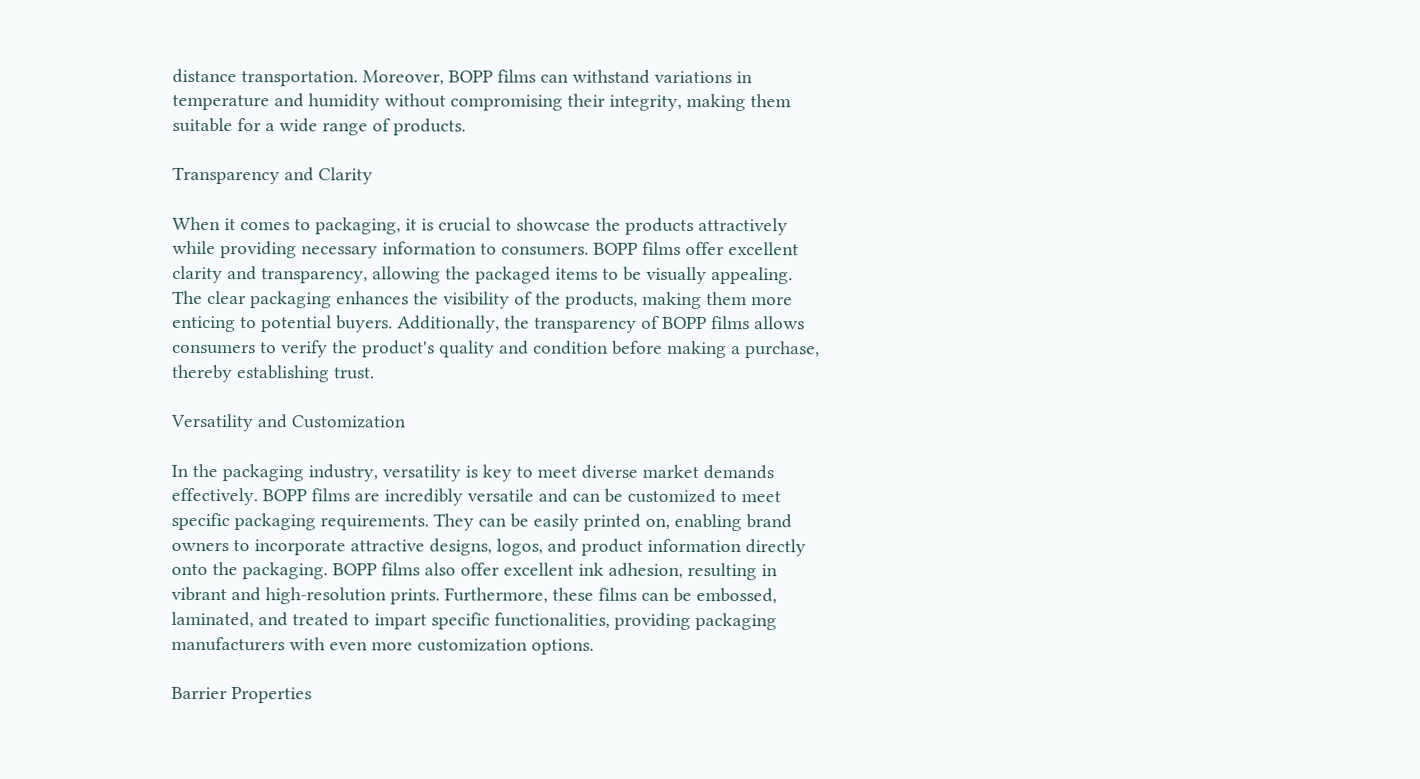distance transportation. Moreover, BOPP films can withstand variations in temperature and humidity without compromising their integrity, making them suitable for a wide range of products.

Transparency and Clarity

When it comes to packaging, it is crucial to showcase the products attractively while providing necessary information to consumers. BOPP films offer excellent clarity and transparency, allowing the packaged items to be visually appealing. The clear packaging enhances the visibility of the products, making them more enticing to potential buyers. Additionally, the transparency of BOPP films allows consumers to verify the product's quality and condition before making a purchase, thereby establishing trust.

Versatility and Customization

In the packaging industry, versatility is key to meet diverse market demands effectively. BOPP films are incredibly versatile and can be customized to meet specific packaging requirements. They can be easily printed on, enabling brand owners to incorporate attractive designs, logos, and product information directly onto the packaging. BOPP films also offer excellent ink adhesion, resulting in vibrant and high-resolution prints. Furthermore, these films can be embossed, laminated, and treated to impart specific functionalities, providing packaging manufacturers with even more customization options.

Barrier Properties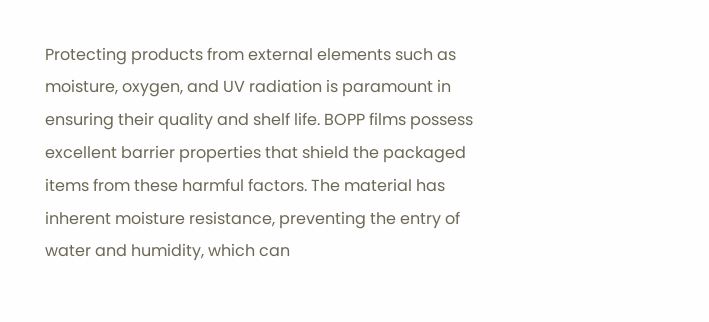Protecting products from external elements such as moisture, oxygen, and UV radiation is paramount in ensuring their quality and shelf life. BOPP films possess excellent barrier properties that shield the packaged items from these harmful factors. The material has inherent moisture resistance, preventing the entry of water and humidity, which can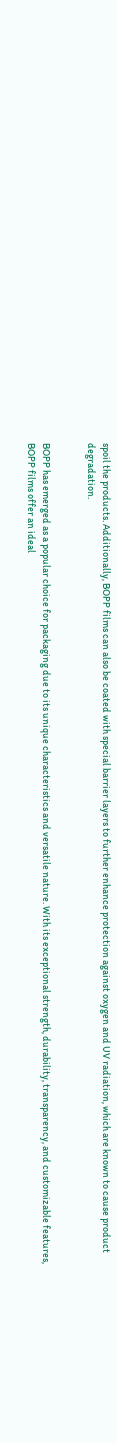spoil the products. Additionally, BOPP films can also be coated with special barrier layers to further enhance protection against oxygen and UV radiation, which are known to cause product degradation.


BOPP has emerged as a popular choice for packaging due to its unique characteristics and versatile nature. With its exceptional strength, durability, transparency, and customizable features, BOPP films offer an ideal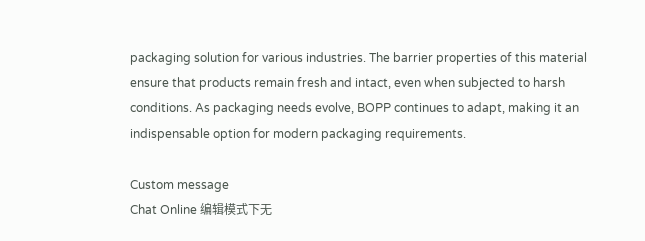packaging solution for various industries. The barrier properties of this material ensure that products remain fresh and intact, even when subjected to harsh conditions. As packaging needs evolve, BOPP continues to adapt, making it an indispensable option for modern packaging requirements.

Custom message
Chat Online 编辑模式下无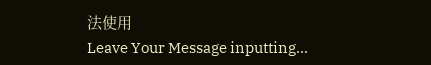法使用
Leave Your Message inputting...